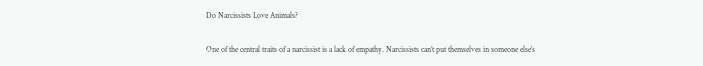Do Narcissists Love Animals?

One of the central traits of a narcissist is a lack of empathy. Narcissists can’t put themselves in someone else’s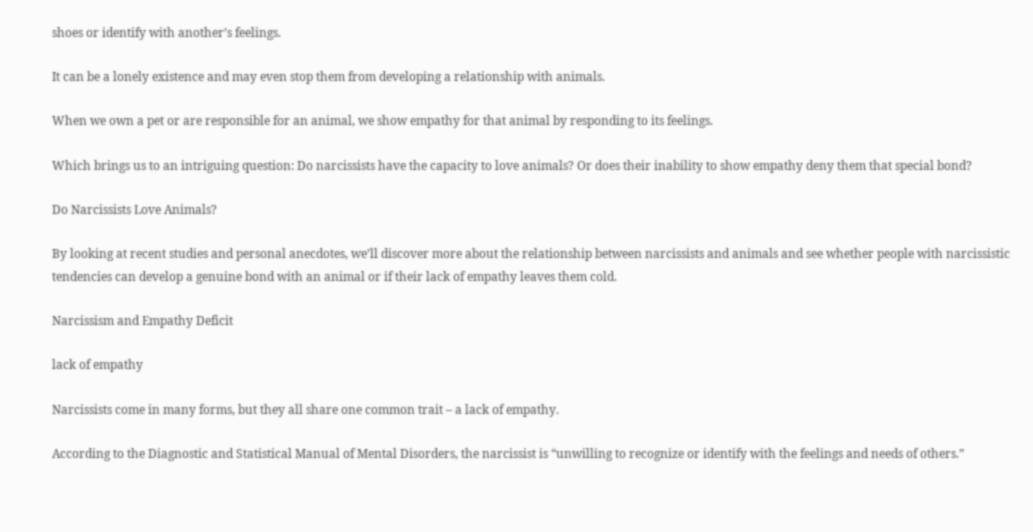shoes or identify with another’s feelings.

It can be a lonely existence and may even stop them from developing a relationship with animals.

When we own a pet or are responsible for an animal, we show empathy for that animal by responding to its feelings.

Which brings us to an intriguing question: Do narcissists have the capacity to love animals? Or does their inability to show empathy deny them that special bond?

Do Narcissists Love Animals?

By looking at recent studies and personal anecdotes, we’ll discover more about the relationship between narcissists and animals and see whether people with narcissistic tendencies can develop a genuine bond with an animal or if their lack of empathy leaves them cold.

Narcissism and Empathy Deficit

lack of empathy

Narcissists come in many forms, but they all share one common trait – a lack of empathy.

According to the Diagnostic and Statistical Manual of Mental Disorders, the narcissist is “unwilling to recognize or identify with the feelings and needs of others.”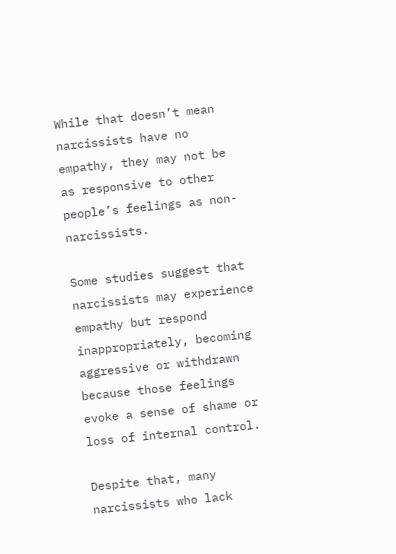While that doesn’t mean narcissists have no empathy, they may not be as responsive to other people’s feelings as non-narcissists.

Some studies suggest that narcissists may experience empathy but respond inappropriately, becoming aggressive or withdrawn because those feelings evoke a sense of shame or loss of internal control.

Despite that, many narcissists who lack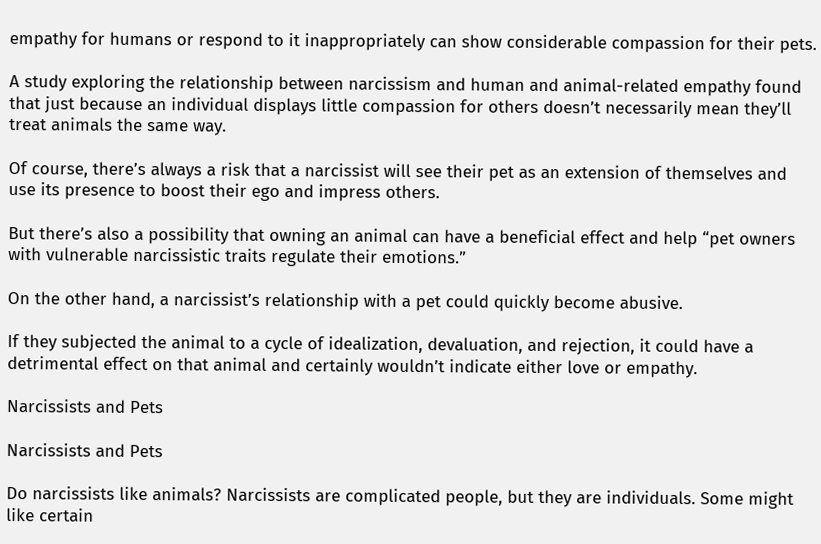empathy for humans or respond to it inappropriately can show considerable compassion for their pets.

A study exploring the relationship between narcissism and human and animal-related empathy found that just because an individual displays little compassion for others doesn’t necessarily mean they’ll treat animals the same way.

Of course, there’s always a risk that a narcissist will see their pet as an extension of themselves and use its presence to boost their ego and impress others.

But there’s also a possibility that owning an animal can have a beneficial effect and help “pet owners with vulnerable narcissistic traits regulate their emotions.”

On the other hand, a narcissist’s relationship with a pet could quickly become abusive.

If they subjected the animal to a cycle of idealization, devaluation, and rejection, it could have a detrimental effect on that animal and certainly wouldn’t indicate either love or empathy.

Narcissists and Pets

Narcissists and Pets

Do narcissists like animals? Narcissists are complicated people, but they are individuals. Some might like certain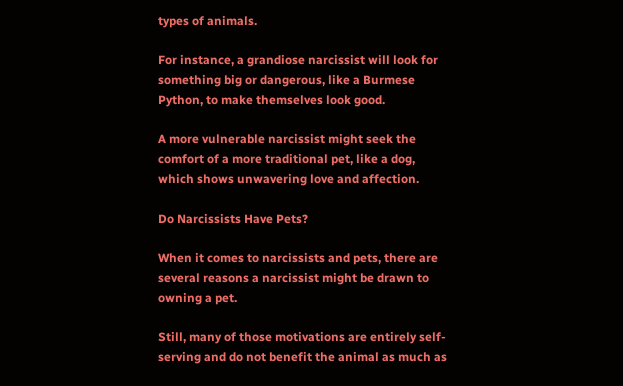types of animals.

For instance, a grandiose narcissist will look for something big or dangerous, like a Burmese Python, to make themselves look good.

A more vulnerable narcissist might seek the comfort of a more traditional pet, like a dog, which shows unwavering love and affection.

Do Narcissists Have Pets?

When it comes to narcissists and pets, there are several reasons a narcissist might be drawn to owning a pet.

Still, many of those motivations are entirely self-serving and do not benefit the animal as much as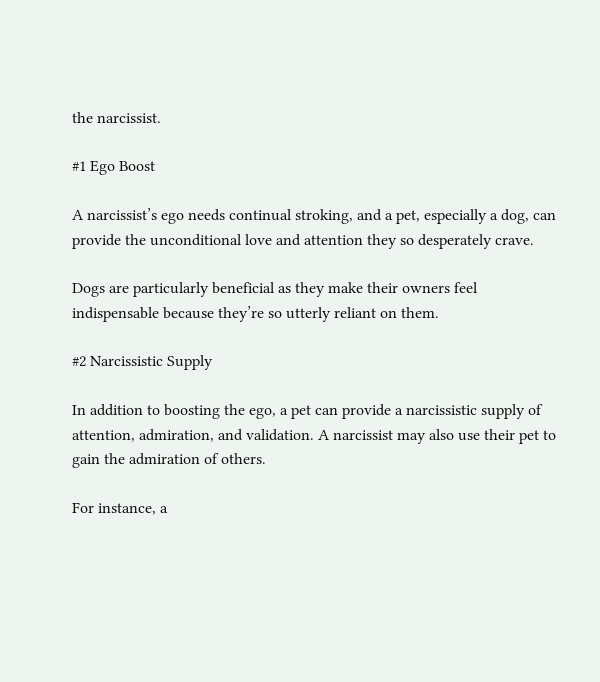the narcissist.

#1 Ego Boost

A narcissist’s ego needs continual stroking, and a pet, especially a dog, can provide the unconditional love and attention they so desperately crave.

Dogs are particularly beneficial as they make their owners feel indispensable because they’re so utterly reliant on them.

#2 Narcissistic Supply

In addition to boosting the ego, a pet can provide a narcissistic supply of attention, admiration, and validation. A narcissist may also use their pet to gain the admiration of others.

For instance, a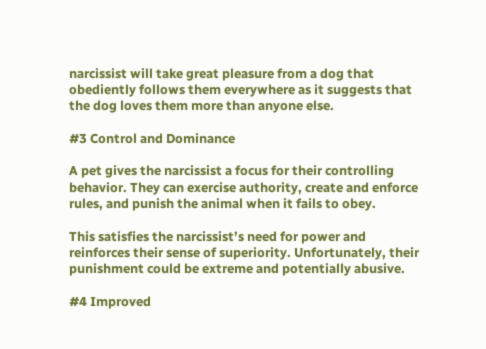narcissist will take great pleasure from a dog that obediently follows them everywhere as it suggests that the dog loves them more than anyone else.

#3 Control and Dominance

A pet gives the narcissist a focus for their controlling behavior. They can exercise authority, create and enforce rules, and punish the animal when it fails to obey.

This satisfies the narcissist’s need for power and reinforces their sense of superiority. Unfortunately, their punishment could be extreme and potentially abusive.

#4 Improved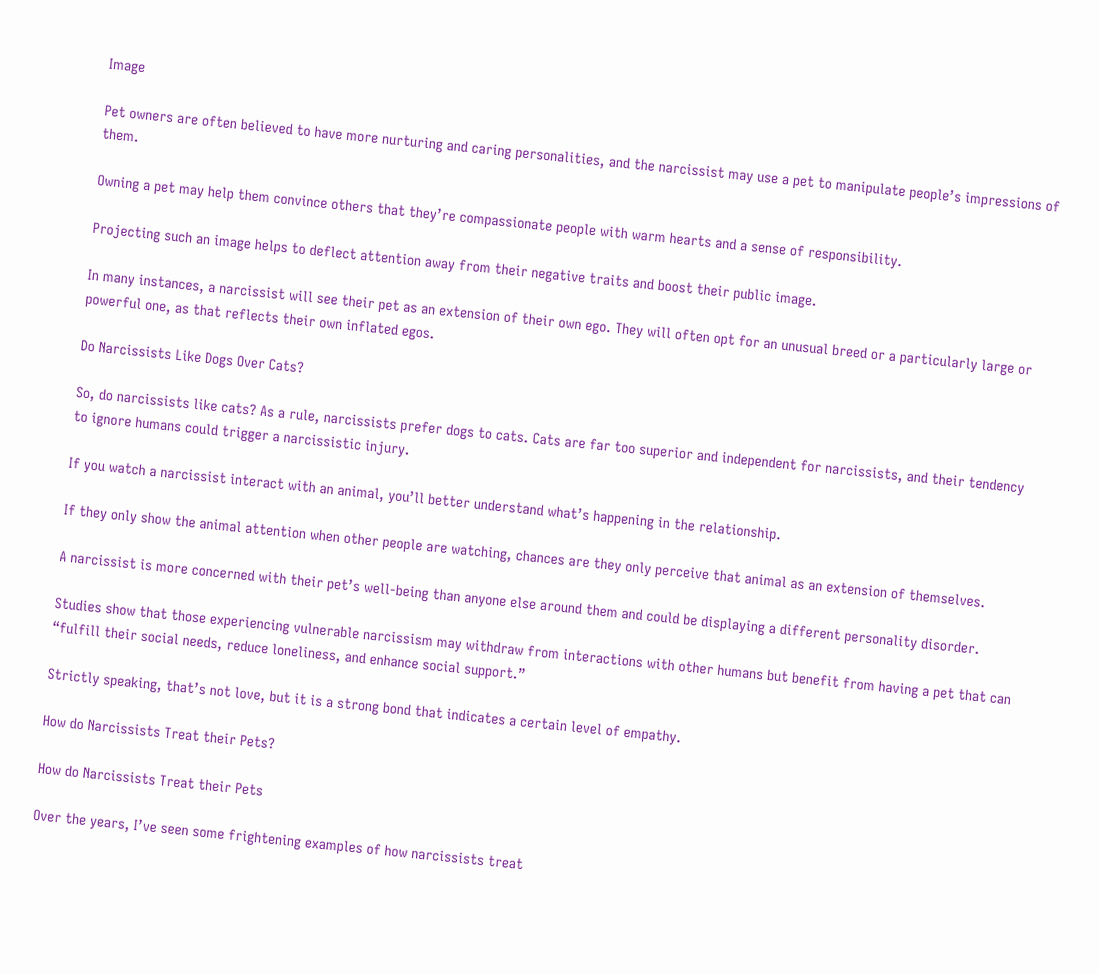Image

Pet owners are often believed to have more nurturing and caring personalities, and the narcissist may use a pet to manipulate people’s impressions of them.

Owning a pet may help them convince others that they’re compassionate people with warm hearts and a sense of responsibility.

Projecting such an image helps to deflect attention away from their negative traits and boost their public image.

In many instances, a narcissist will see their pet as an extension of their own ego. They will often opt for an unusual breed or a particularly large or powerful one, as that reflects their own inflated egos.

Do Narcissists Like Dogs Over Cats?

So, do narcissists like cats? As a rule, narcissists prefer dogs to cats. Cats are far too superior and independent for narcissists, and their tendency to ignore humans could trigger a narcissistic injury.

If you watch a narcissist interact with an animal, you’ll better understand what’s happening in the relationship.

If they only show the animal attention when other people are watching, chances are they only perceive that animal as an extension of themselves.

A narcissist is more concerned with their pet’s well-being than anyone else around them and could be displaying a different personality disorder.

Studies show that those experiencing vulnerable narcissism may withdraw from interactions with other humans but benefit from having a pet that can “fulfill their social needs, reduce loneliness, and enhance social support.”

Strictly speaking, that’s not love, but it is a strong bond that indicates a certain level of empathy.

How do Narcissists Treat their Pets?

How do Narcissists Treat their Pets

Over the years, I’ve seen some frightening examples of how narcissists treat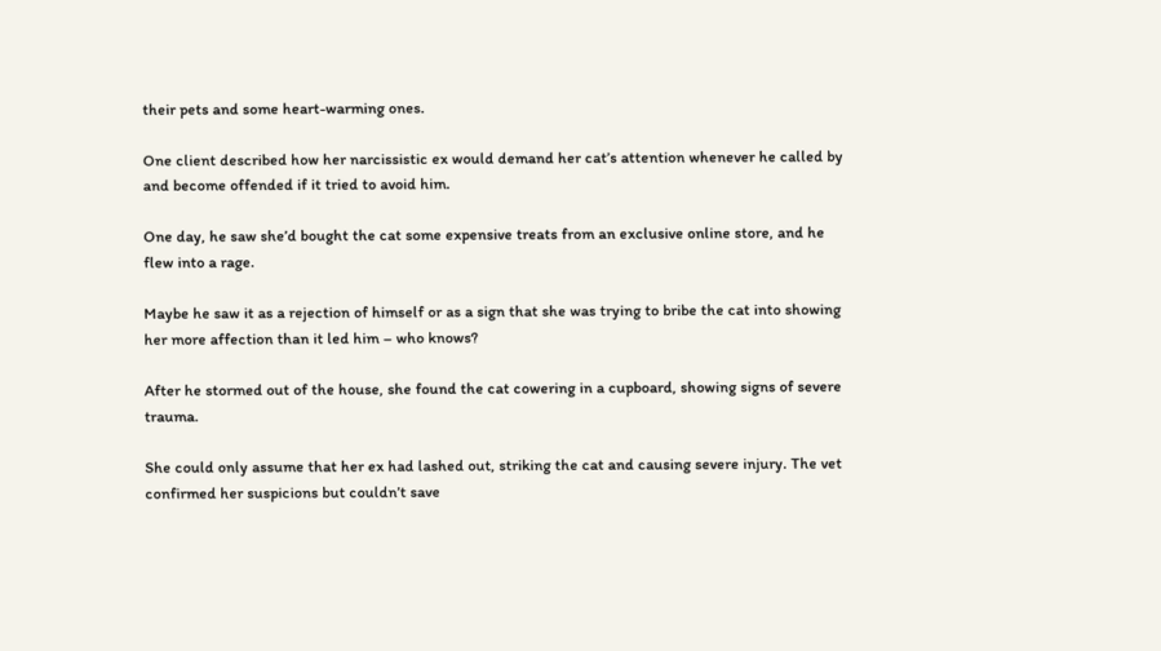their pets and some heart-warming ones.

One client described how her narcissistic ex would demand her cat’s attention whenever he called by and become offended if it tried to avoid him.

One day, he saw she’d bought the cat some expensive treats from an exclusive online store, and he flew into a rage.

Maybe he saw it as a rejection of himself or as a sign that she was trying to bribe the cat into showing her more affection than it led him – who knows?

After he stormed out of the house, she found the cat cowering in a cupboard, showing signs of severe trauma.

She could only assume that her ex had lashed out, striking the cat and causing severe injury. The vet confirmed her suspicions but couldn’t save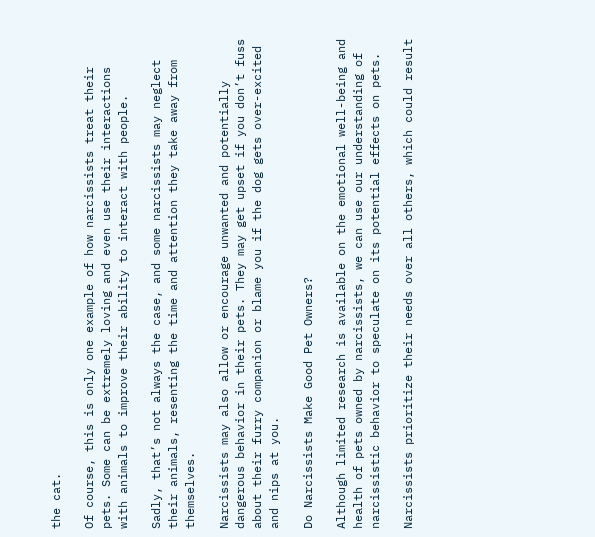the cat.

Of course, this is only one example of how narcissists treat their pets. Some can be extremely loving and even use their interactions with animals to improve their ability to interact with people.

Sadly, that’s not always the case, and some narcissists may neglect their animals, resenting the time and attention they take away from themselves.

Narcissists may also allow or encourage unwanted and potentially dangerous behavior in their pets. They may get upset if you don’t fuss about their furry companion or blame you if the dog gets over-excited and nips at you.

Do Narcissists Make Good Pet Owners?

Although limited research is available on the emotional well-being and health of pets owned by narcissists, we can use our understanding of narcissistic behavior to speculate on its potential effects on pets.

Narcissists prioritize their needs over all others, which could result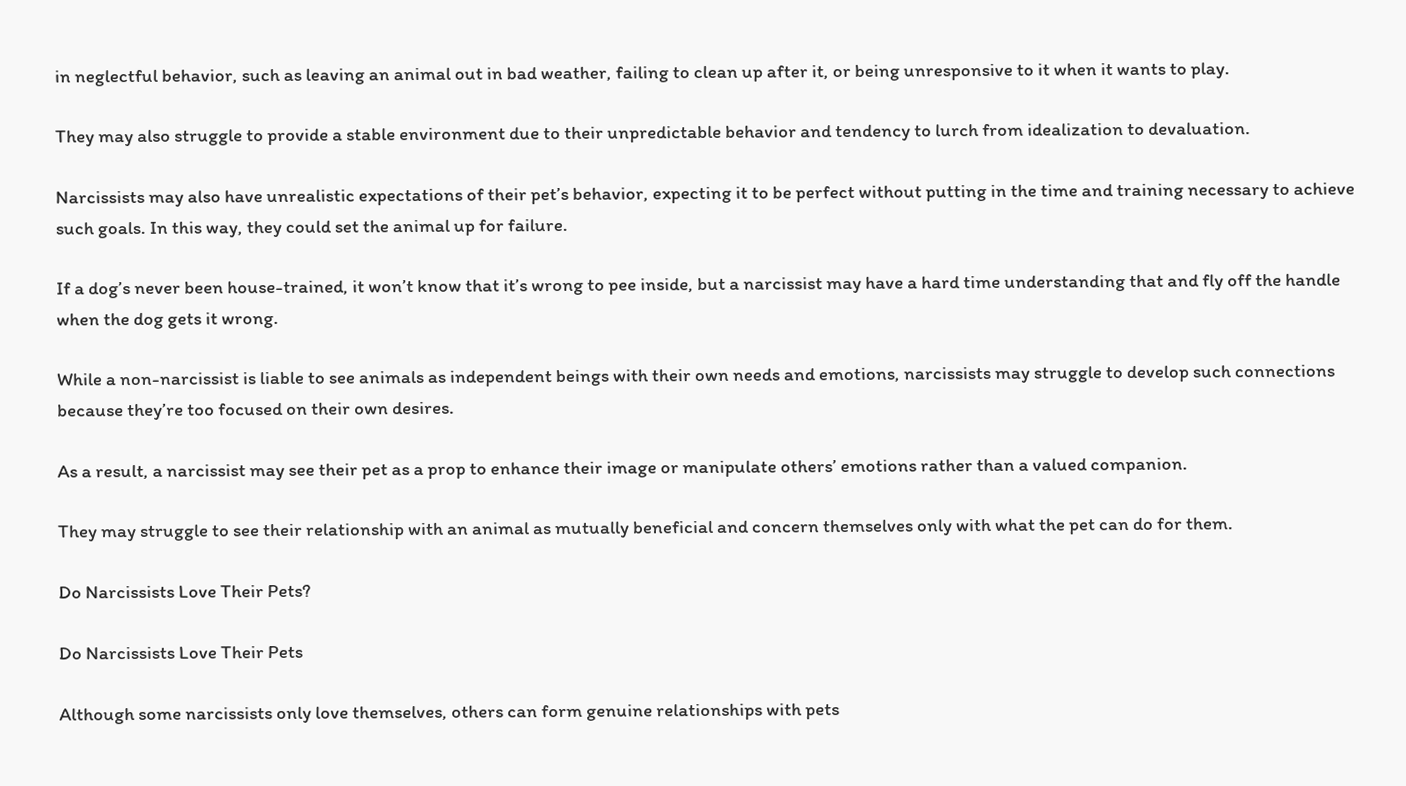in neglectful behavior, such as leaving an animal out in bad weather, failing to clean up after it, or being unresponsive to it when it wants to play.

They may also struggle to provide a stable environment due to their unpredictable behavior and tendency to lurch from idealization to devaluation.

Narcissists may also have unrealistic expectations of their pet’s behavior, expecting it to be perfect without putting in the time and training necessary to achieve such goals. In this way, they could set the animal up for failure.

If a dog’s never been house-trained, it won’t know that it’s wrong to pee inside, but a narcissist may have a hard time understanding that and fly off the handle when the dog gets it wrong.

While a non-narcissist is liable to see animals as independent beings with their own needs and emotions, narcissists may struggle to develop such connections because they’re too focused on their own desires.

As a result, a narcissist may see their pet as a prop to enhance their image or manipulate others’ emotions rather than a valued companion.

They may struggle to see their relationship with an animal as mutually beneficial and concern themselves only with what the pet can do for them.

Do Narcissists Love Their Pets?

Do Narcissists Love Their Pets

Although some narcissists only love themselves, others can form genuine relationships with pets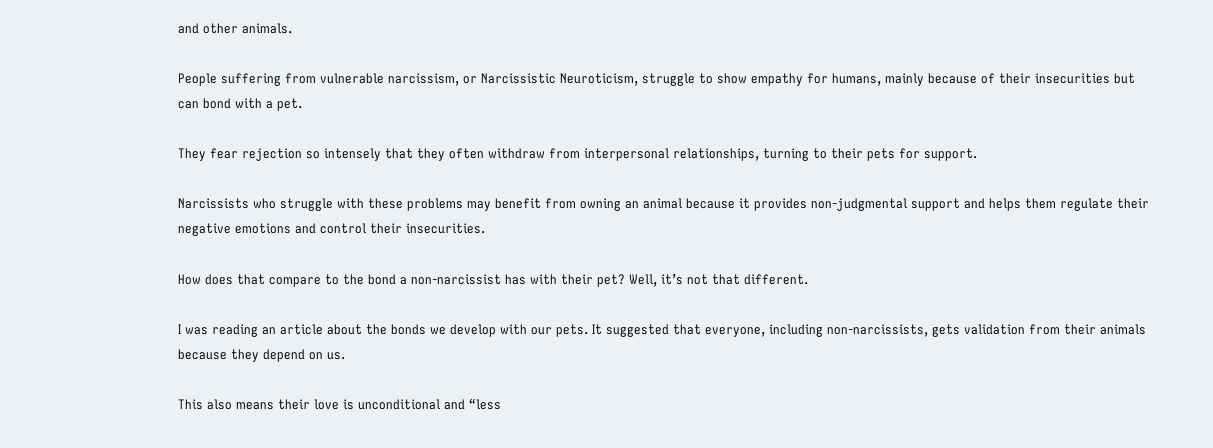and other animals.

People suffering from vulnerable narcissism, or Narcissistic Neuroticism, struggle to show empathy for humans, mainly because of their insecurities but can bond with a pet.

They fear rejection so intensely that they often withdraw from interpersonal relationships, turning to their pets for support.

Narcissists who struggle with these problems may benefit from owning an animal because it provides non-judgmental support and helps them regulate their negative emotions and control their insecurities.

How does that compare to the bond a non-narcissist has with their pet? Well, it’s not that different.

I was reading an article about the bonds we develop with our pets. It suggested that everyone, including non-narcissists, gets validation from their animals because they depend on us.

This also means their love is unconditional and “less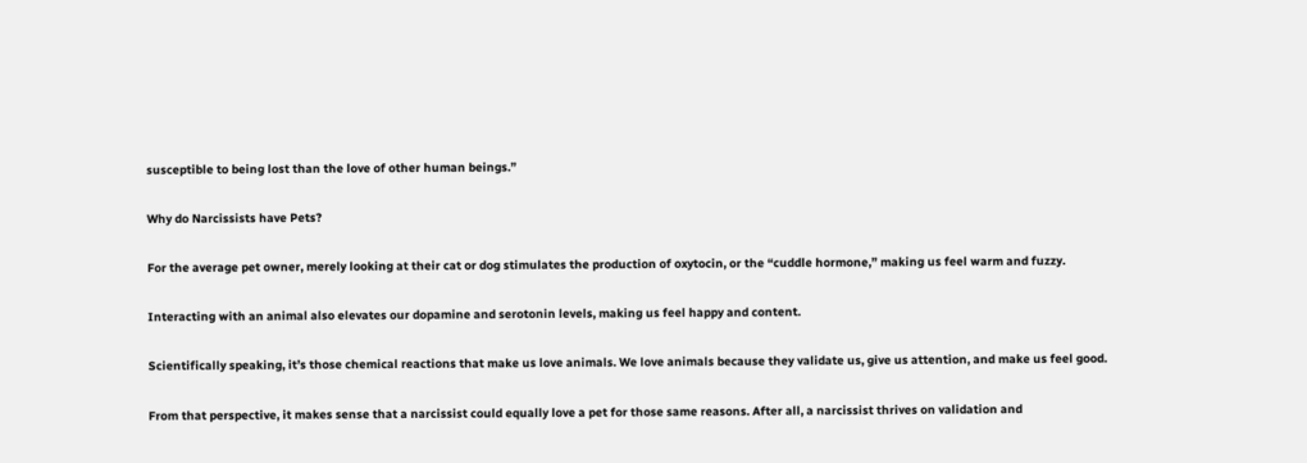susceptible to being lost than the love of other human beings.”

Why do Narcissists have Pets?

For the average pet owner, merely looking at their cat or dog stimulates the production of oxytocin, or the “cuddle hormone,” making us feel warm and fuzzy.

Interacting with an animal also elevates our dopamine and serotonin levels, making us feel happy and content.

Scientifically speaking, it’s those chemical reactions that make us love animals. We love animals because they validate us, give us attention, and make us feel good.

From that perspective, it makes sense that a narcissist could equally love a pet for those same reasons. After all, a narcissist thrives on validation and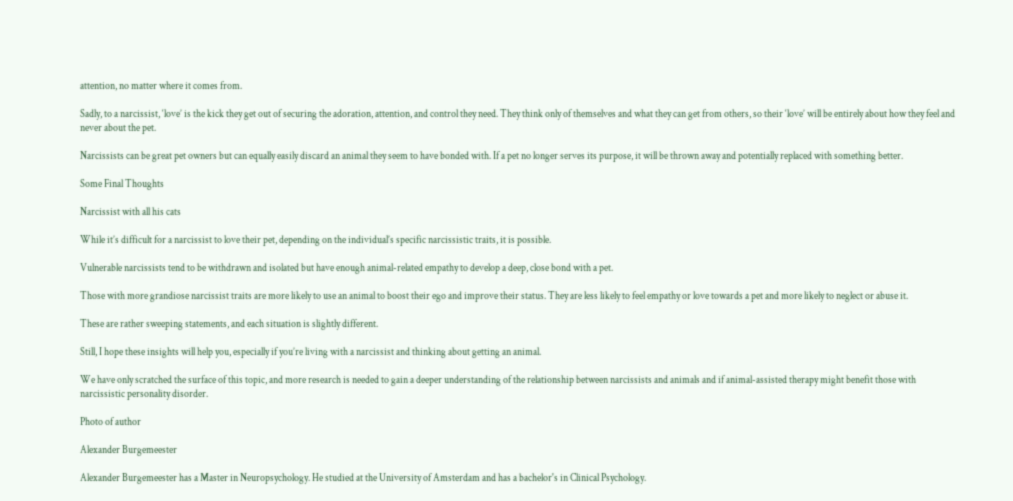attention, no matter where it comes from.

Sadly, to a narcissist, ‘love’ is the kick they get out of securing the adoration, attention, and control they need. They think only of themselves and what they can get from others, so their ‘love’ will be entirely about how they feel and never about the pet.

Narcissists can be great pet owners but can equally easily discard an animal they seem to have bonded with. If a pet no longer serves its purpose, it will be thrown away and potentially replaced with something better.

Some Final Thoughts

Narcissist with all his cats

While it’s difficult for a narcissist to love their pet, depending on the individual’s specific narcissistic traits, it is possible.

Vulnerable narcissists tend to be withdrawn and isolated but have enough animal-related empathy to develop a deep, close bond with a pet.

Those with more grandiose narcissist traits are more likely to use an animal to boost their ego and improve their status. They are less likely to feel empathy or love towards a pet and more likely to neglect or abuse it.

These are rather sweeping statements, and each situation is slightly different.

Still, I hope these insights will help you, especially if you’re living with a narcissist and thinking about getting an animal.

We have only scratched the surface of this topic, and more research is needed to gain a deeper understanding of the relationship between narcissists and animals and if animal-assisted therapy might benefit those with narcissistic personality disorder.

Photo of author

Alexander Burgemeester

Alexander Burgemeester has a Master in Neuropsychology. He studied at the University of Amsterdam and has a bachelor's in Clinical Psychology.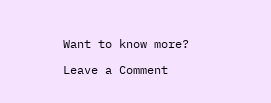Want to know more?

Leave a Comment